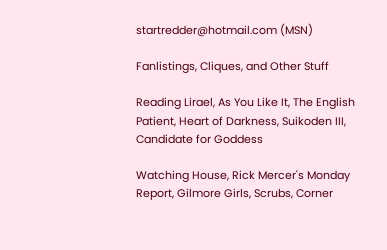startredder@hotmail.com (MSN)

Fanlistings, Cliques, and Other Stuff

Reading Lirael, As You Like It, The English Patient, Heart of Darkness, Suikoden III, Candidate for Goddess

Watching House, Rick Mercer's Monday Report, Gilmore Girls, Scrubs, Corner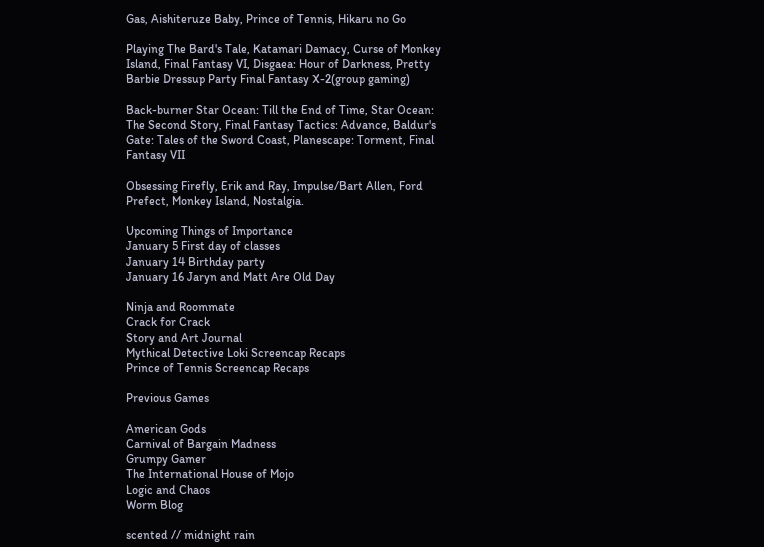Gas, Aishiteruze Baby, Prince of Tennis, Hikaru no Go

Playing The Bard's Tale, Katamari Damacy, Curse of Monkey Island, Final Fantasy VI, Disgaea: Hour of Darkness, Pretty Barbie Dressup Party Final Fantasy X-2(group gaming)

Back-burner Star Ocean: Till the End of Time, Star Ocean: The Second Story, Final Fantasy Tactics: Advance, Baldur's Gate: Tales of the Sword Coast, Planescape: Torment, Final Fantasy VII

Obsessing Firefly, Erik and Ray, Impulse/Bart Allen, Ford Prefect, Monkey Island, Nostalgia.

Upcoming Things of Importance
January 5 First day of classes
January 14 Birthday party
January 16 Jaryn and Matt Are Old Day

Ninja and Roommate
Crack for Crack
Story and Art Journal
Mythical Detective Loki Screencap Recaps
Prince of Tennis Screencap Recaps

Previous Games

American Gods
Carnival of Bargain Madness
Grumpy Gamer
The International House of Mojo
Logic and Chaos
Worm Blog

scented // midnight rain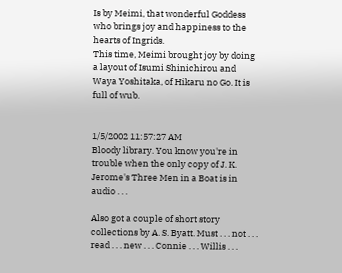Is by Meimi, that wonderful Goddess who brings joy and happiness to the hearts of Ingrids.
This time, Meimi brought joy by doing a layout of Isumi Shinichirou and Waya Yoshitaka, of Hikaru no Go. It is full of wub.


1/5/2002 11:57:27 AM
Bloody library. You know you're in trouble when the only copy of J. K. Jerome's Three Men in a Boat is in audio . . .

Also got a couple of short story collections by A. S. Byatt. Must . . . not . . . read . . . new . . . Connie . . . Willis . . .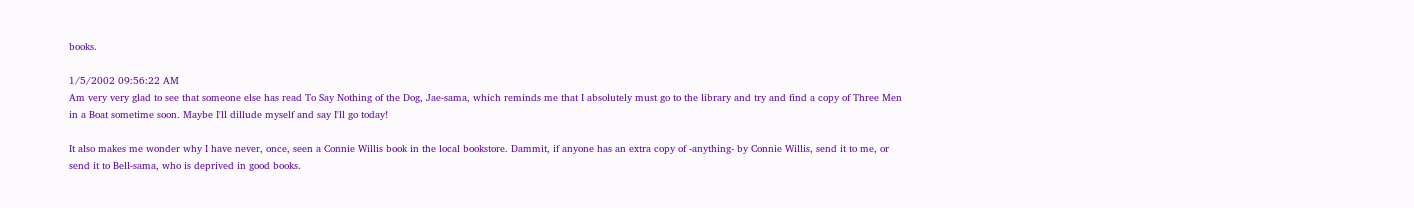books.

1/5/2002 09:56:22 AM
Am very very glad to see that someone else has read To Say Nothing of the Dog, Jae-sama, which reminds me that I absolutely must go to the library and try and find a copy of Three Men in a Boat sometime soon. Maybe I'll dillude myself and say I'll go today!

It also makes me wonder why I have never, once, seen a Connie Willis book in the local bookstore. Dammit, if anyone has an extra copy of -anything- by Connie Willis, send it to me, or send it to Bell-sama, who is deprived in good books.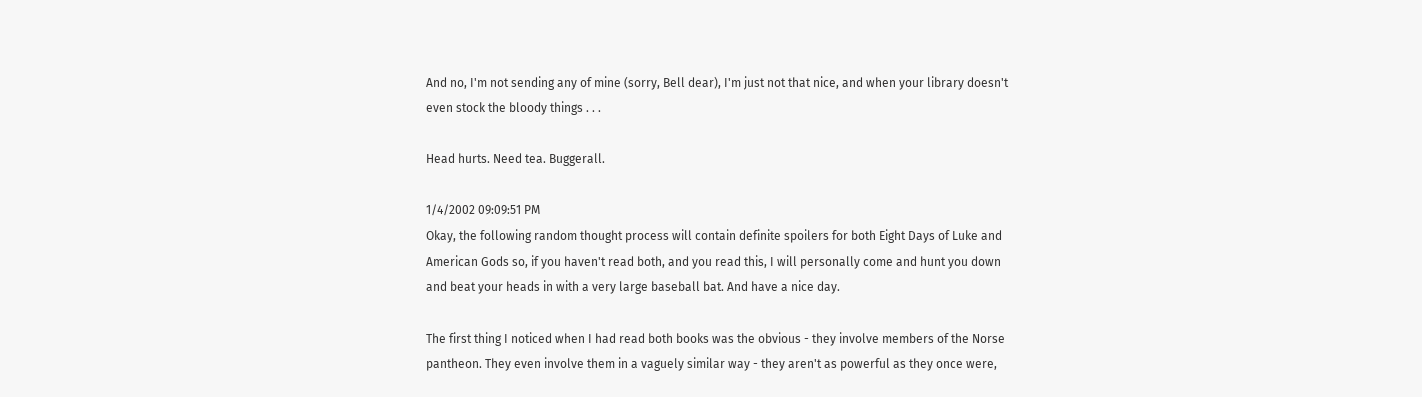And no, I'm not sending any of mine (sorry, Bell dear), I'm just not that nice, and when your library doesn't even stock the bloody things . . .

Head hurts. Need tea. Buggerall.

1/4/2002 09:09:51 PM
Okay, the following random thought process will contain definite spoilers for both Eight Days of Luke and American Gods so, if you haven't read both, and you read this, I will personally come and hunt you down and beat your heads in with a very large baseball bat. And have a nice day.

The first thing I noticed when I had read both books was the obvious - they involve members of the Norse pantheon. They even involve them in a vaguely similar way - they aren't as powerful as they once were,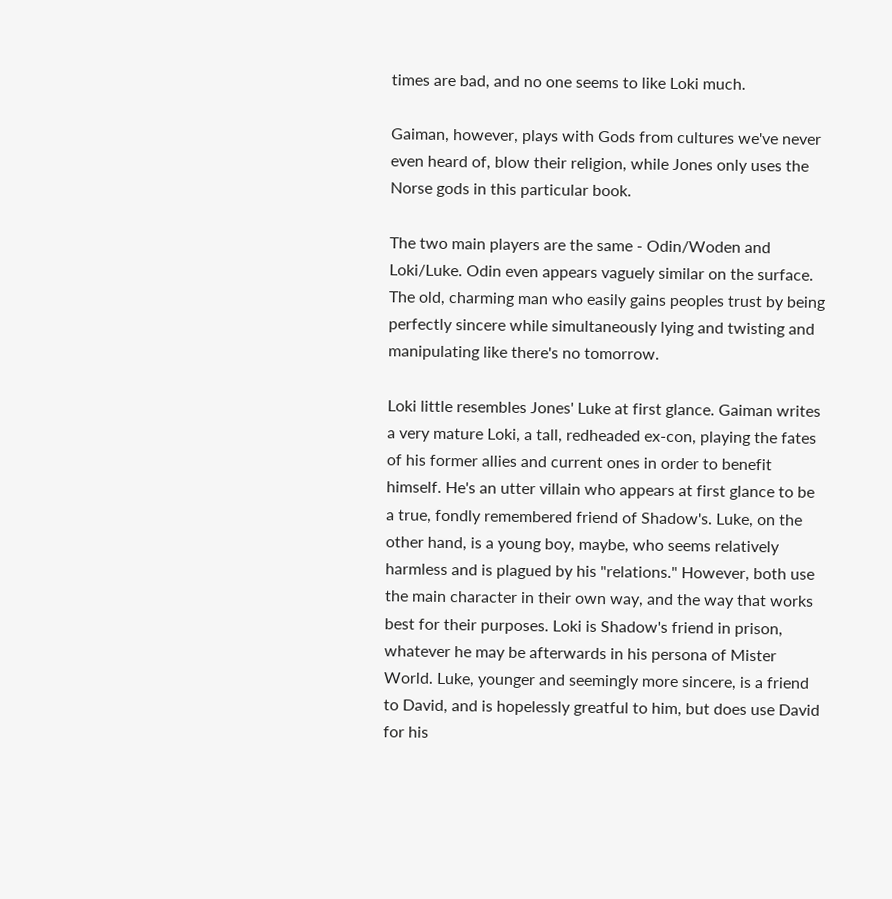times are bad, and no one seems to like Loki much.

Gaiman, however, plays with Gods from cultures we've never even heard of, blow their religion, while Jones only uses the Norse gods in this particular book.

The two main players are the same - Odin/Woden and Loki/Luke. Odin even appears vaguely similar on the surface. The old, charming man who easily gains peoples trust by being perfectly sincere while simultaneously lying and twisting and manipulating like there's no tomorrow.

Loki little resembles Jones' Luke at first glance. Gaiman writes a very mature Loki, a tall, redheaded ex-con, playing the fates of his former allies and current ones in order to benefit himself. He's an utter villain who appears at first glance to be a true, fondly remembered friend of Shadow's. Luke, on the other hand, is a young boy, maybe, who seems relatively harmless and is plagued by his "relations." However, both use the main character in their own way, and the way that works best for their purposes. Loki is Shadow's friend in prison, whatever he may be afterwards in his persona of Mister World. Luke, younger and seemingly more sincere, is a friend to David, and is hopelessly greatful to him, but does use David for his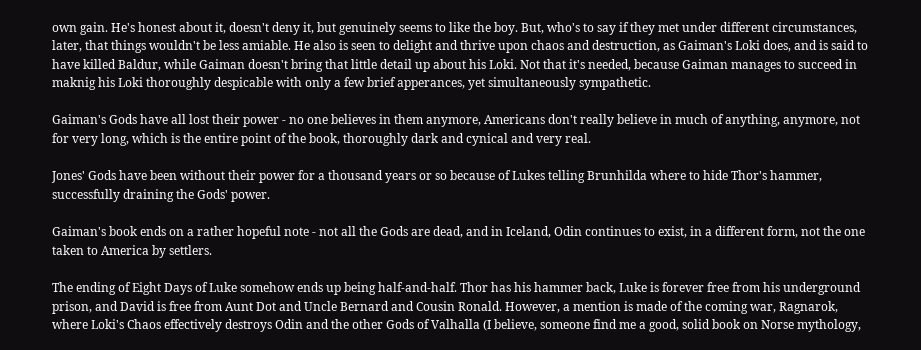own gain. He's honest about it, doesn't deny it, but genuinely seems to like the boy. But, who's to say if they met under different circumstances, later, that things wouldn't be less amiable. He also is seen to delight and thrive upon chaos and destruction, as Gaiman's Loki does, and is said to have killed Baldur, while Gaiman doesn't bring that little detail up about his Loki. Not that it's needed, because Gaiman manages to succeed in maknig his Loki thoroughly despicable with only a few brief apperances, yet simultaneously sympathetic.

Gaiman's Gods have all lost their power - no one believes in them anymore, Americans don't really believe in much of anything, anymore, not for very long, which is the entire point of the book, thoroughly dark and cynical and very real.

Jones' Gods have been without their power for a thousand years or so because of Lukes telling Brunhilda where to hide Thor's hammer, successfully draining the Gods' power.

Gaiman's book ends on a rather hopeful note - not all the Gods are dead, and in Iceland, Odin continues to exist, in a different form, not the one taken to America by settlers.

The ending of Eight Days of Luke somehow ends up being half-and-half. Thor has his hammer back, Luke is forever free from his underground prison, and David is free from Aunt Dot and Uncle Bernard and Cousin Ronald. However, a mention is made of the coming war, Ragnarok, where Loki's Chaos effectively destroys Odin and the other Gods of Valhalla (I believe, someone find me a good, solid book on Norse mythology,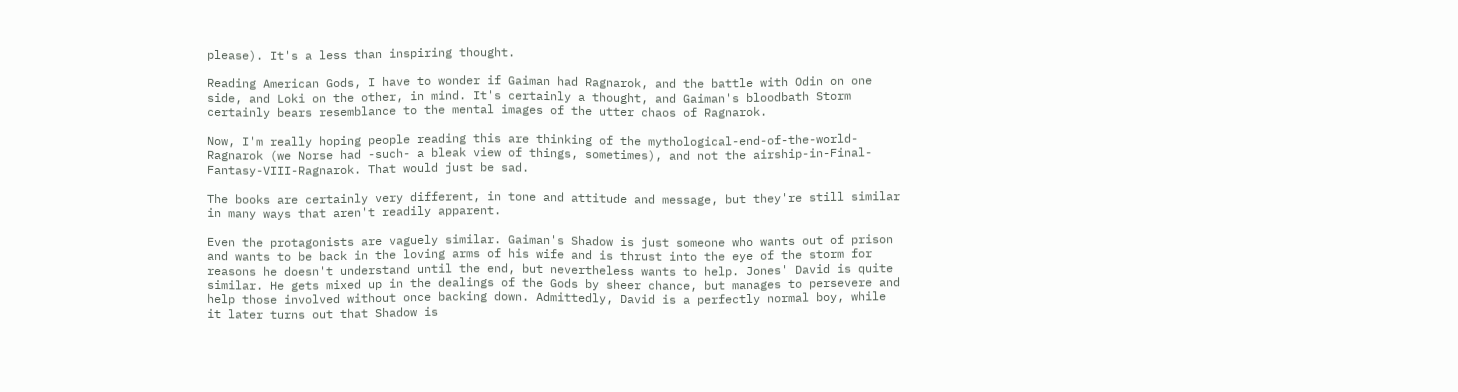please). It's a less than inspiring thought.

Reading American Gods, I have to wonder if Gaiman had Ragnarok, and the battle with Odin on one side, and Loki on the other, in mind. It's certainly a thought, and Gaiman's bloodbath Storm certainly bears resemblance to the mental images of the utter chaos of Ragnarok.

Now, I'm really hoping people reading this are thinking of the mythological-end-of-the-world-Ragnarok (we Norse had -such- a bleak view of things, sometimes), and not the airship-in-Final-Fantasy-VIII-Ragnarok. That would just be sad.

The books are certainly very different, in tone and attitude and message, but they're still similar in many ways that aren't readily apparent.

Even the protagonists are vaguely similar. Gaiman's Shadow is just someone who wants out of prison and wants to be back in the loving arms of his wife and is thrust into the eye of the storm for reasons he doesn't understand until the end, but nevertheless wants to help. Jones' David is quite similar. He gets mixed up in the dealings of the Gods by sheer chance, but manages to persevere and help those involved without once backing down. Admittedly, David is a perfectly normal boy, while it later turns out that Shadow is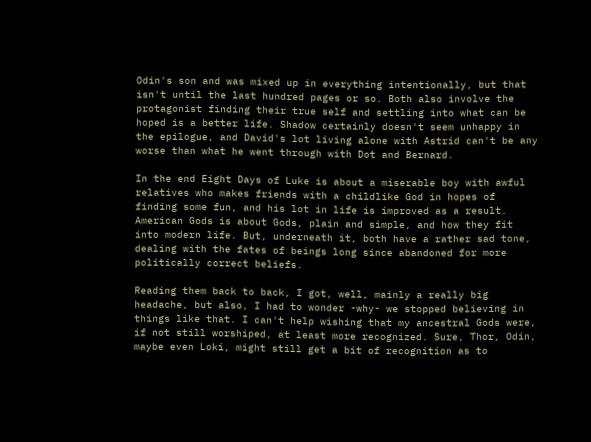Odin's son and was mixed up in everything intentionally, but that isn't until the last hundred pages or so. Both also involve the protagonist finding their true self and settling into what can be hoped is a better life. Shadow certainly doesn't seem unhappy in the epilogue, and David's lot living alone with Astrid can't be any worse than what he went through with Dot and Bernard.

In the end Eight Days of Luke is about a miserable boy with awful relatives who makes friends with a childlike God in hopes of finding some fun, and his lot in life is improved as a result. American Gods is about Gods, plain and simple, and how they fit into modern life. But, underneath it, both have a rather sad tone, dealing with the fates of beings long since abandoned for more politically correct beliefs.

Reading them back to back, I got, well, mainly a really big headache, but also, I had to wonder -why- we stopped believing in things like that. I can't help wishing that my ancestral Gods were, if not still worshiped, at least more recognized. Sure, Thor, Odin, maybe even Loki, might still get a bit of recognition as to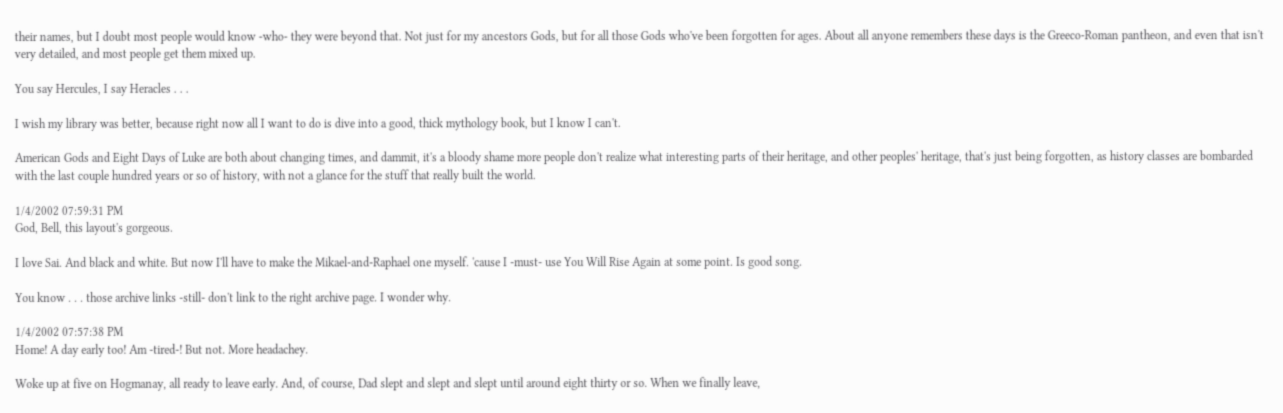their names, but I doubt most people would know -who- they were beyond that. Not just for my ancestors Gods, but for all those Gods who've been forgotten for ages. About all anyone remembers these days is the Greeco-Roman pantheon, and even that isn't very detailed, and most people get them mixed up.

You say Hercules, I say Heracles . . .

I wish my library was better, because right now all I want to do is dive into a good, thick mythology book, but I know I can't.

American Gods and Eight Days of Luke are both about changing times, and dammit, it's a bloody shame more people don't realize what interesting parts of their heritage, and other peoples' heritage, that's just being forgotten, as history classes are bombarded with the last couple hundred years or so of history, with not a glance for the stuff that really built the world.

1/4/2002 07:59:31 PM
God, Bell, this layout's gorgeous.

I love Sai. And black and white. But now I'll have to make the Mikael-and-Raphael one myself. 'cause I -must- use You Will Rise Again at some point. Is good song.

You know . . . those archive links -still- don't link to the right archive page. I wonder why.

1/4/2002 07:57:38 PM
Home! A day early too! Am -tired-! But not. More headachey.

Woke up at five on Hogmanay, all ready to leave early. And, of course, Dad slept and slept and slept until around eight thirty or so. When we finally leave,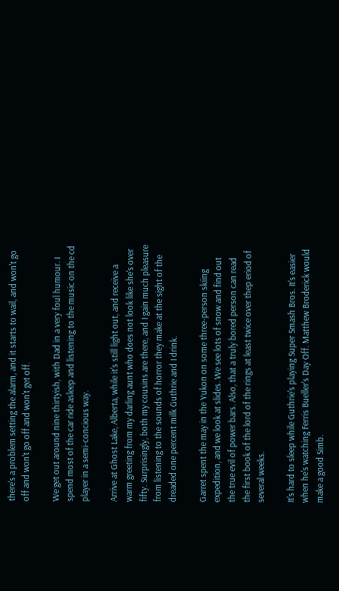there's a problem setting the alarm, and it starts to wail, and won't go off and won't go off and won't get off.

We get out around nine thirtyish, with Dad in a very foul humour. I spend most of the car ride asleep and listening to the music on the cd player in a semi-concious way.

Arrive at Ghost Lake, Alberta, while it's still light out, and receive a warm greeting from my darling aunt who does not look like she's over fifty. Surprisingly, both my cousins are there, and I gain much pleasure from listening to the sounds of horror they make at the sight of the dreaded one percent milk Guthrie and I drink.

Garret spent the may in the Yukon on some three-person skiing expedition, and we look at slides. We see lots of snow and find out the true evil of power bars. Also, that a truly bored person can read the first book of the lord of the rings at least twice over thep eriod of several weeks.

It's hard to sleep while Guthrie's playing Super Smash Bros. It's easier when he's watching Ferris Bueller's Day Off. Matthew Broderick would make a good Simb.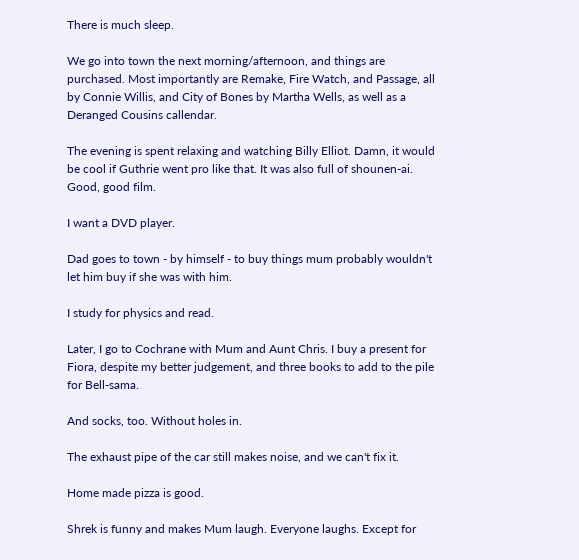There is much sleep.

We go into town the next morning/afternoon, and things are purchased. Most importantly are Remake, Fire Watch, and Passage, all by Connie Willis, and City of Bones by Martha Wells, as well as a Deranged Cousins callendar.

The evening is spent relaxing and watching Billy Elliot. Damn, it would be cool if Guthrie went pro like that. It was also full of shounen-ai. Good, good film.

I want a DVD player.

Dad goes to town - by himself - to buy things mum probably wouldn't let him buy if she was with him.

I study for physics and read.

Later, I go to Cochrane with Mum and Aunt Chris. I buy a present for Fiora, despite my better judgement, and three books to add to the pile for Bell-sama.

And socks, too. Without holes in.

The exhaust pipe of the car still makes noise, and we can't fix it.

Home made pizza is good.

Shrek is funny and makes Mum laugh. Everyone laughs. Except for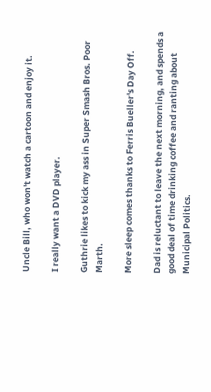Uncle Bill, who won't watch a cartoon and enjoy it.

I really want a DVD player.

Guthrie likes to kick my ass in Super Smash Bros. Poor Marth.

More sleep comes thanks to Ferris Bueller's Day Off.

Dad is reluctant to leave the next morning, and spends a good deal of time drinking coffee and ranting about Municipal Politics.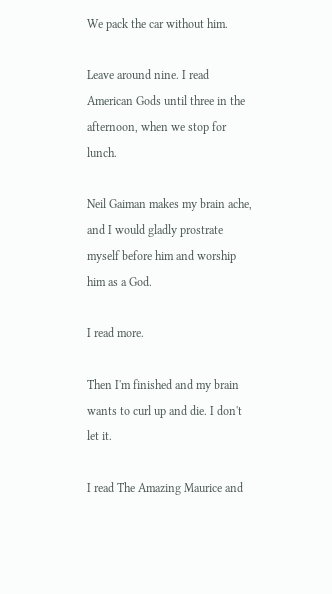We pack the car without him.

Leave around nine. I read American Gods until three in the afternoon, when we stop for lunch.

Neil Gaiman makes my brain ache, and I would gladly prostrate myself before him and worship him as a God.

I read more.

Then I'm finished and my brain wants to curl up and die. I don't let it.

I read The Amazing Maurice and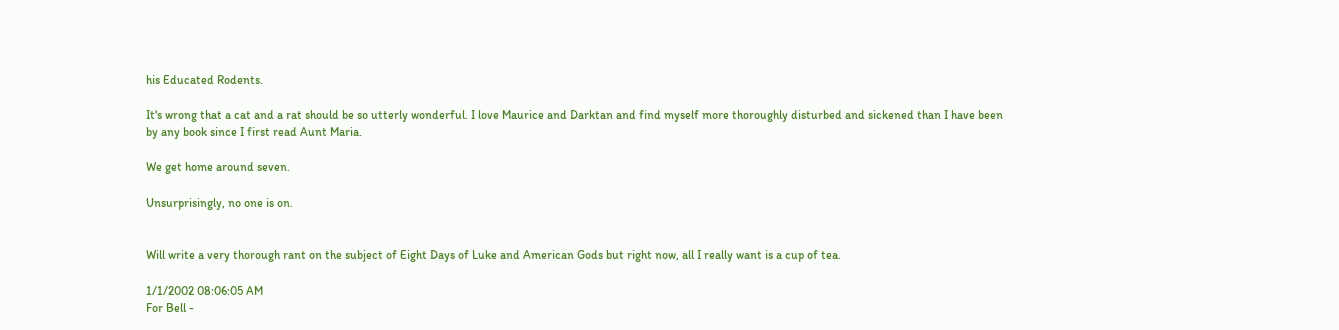his Educated Rodents.

It's wrong that a cat and a rat should be so utterly wonderful. I love Maurice and Darktan and find myself more thoroughly disturbed and sickened than I have been by any book since I first read Aunt Maria.

We get home around seven.

Unsurprisingly, no one is on.


Will write a very thorough rant on the subject of Eight Days of Luke and American Gods but right now, all I really want is a cup of tea.

1/1/2002 08:06:05 AM
For Bell -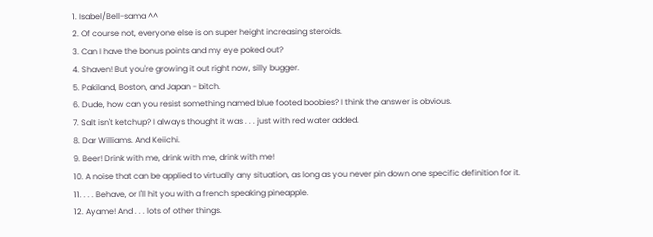1. Isabel/Bell-sama ^^
2. Of course not, everyone else is on super height increasing steroids.
3. Can I have the bonus points and my eye poked out?
4. Shaven! But you're growing it out right now, silly bugger.
5. Pakiland, Boston, and Japan - bitch.
6. Dude, how can you resist something named blue footed boobies? I think the answer is obvious.
7. Salt isn't ketchup? I always thought it was . . . just with red water added.
8. Dar Williams. And Keiichi.
9. Beer! Drink with me, drink with me, drink with me!
10. A noise that can be applied to virtually any situation, as long as you never pin down one specific definition for it.
11. . . . Behave, or I'll hit you with a french speaking pineapple.
12. Ayame! And . . . lots of other things.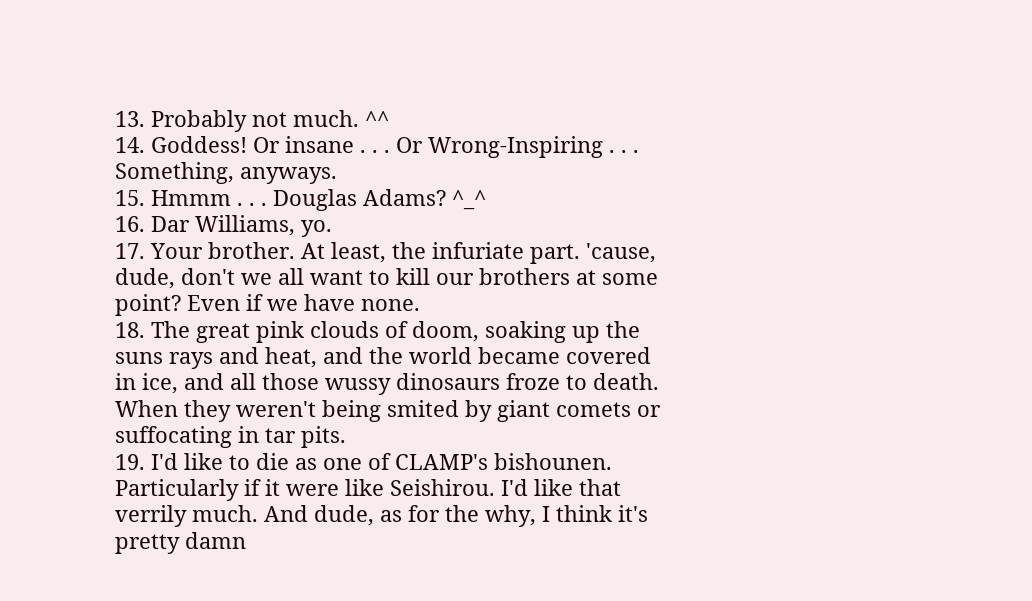13. Probably not much. ^^
14. Goddess! Or insane . . . Or Wrong-Inspiring . . . Something, anyways.
15. Hmmm . . . Douglas Adams? ^_^
16. Dar Williams, yo.
17. Your brother. At least, the infuriate part. 'cause, dude, don't we all want to kill our brothers at some point? Even if we have none.
18. The great pink clouds of doom, soaking up the suns rays and heat, and the world became covered in ice, and all those wussy dinosaurs froze to death. When they weren't being smited by giant comets or suffocating in tar pits.
19. I'd like to die as one of CLAMP's bishounen. Particularly if it were like Seishirou. I'd like that verrily much. And dude, as for the why, I think it's pretty damn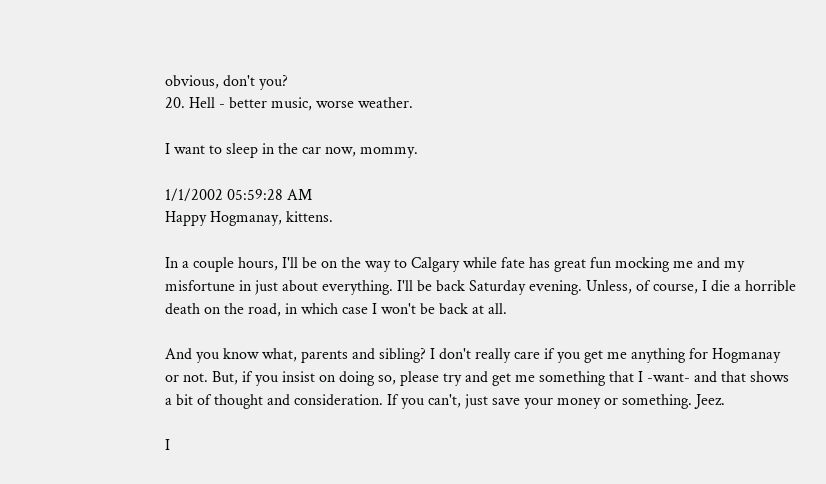obvious, don't you?
20. Hell - better music, worse weather.

I want to sleep in the car now, mommy.

1/1/2002 05:59:28 AM
Happy Hogmanay, kittens.

In a couple hours, I'll be on the way to Calgary while fate has great fun mocking me and my misfortune in just about everything. I'll be back Saturday evening. Unless, of course, I die a horrible death on the road, in which case I won't be back at all.

And you know what, parents and sibling? I don't really care if you get me anything for Hogmanay or not. But, if you insist on doing so, please try and get me something that I -want- and that shows a bit of thought and consideration. If you can't, just save your money or something. Jeez.

I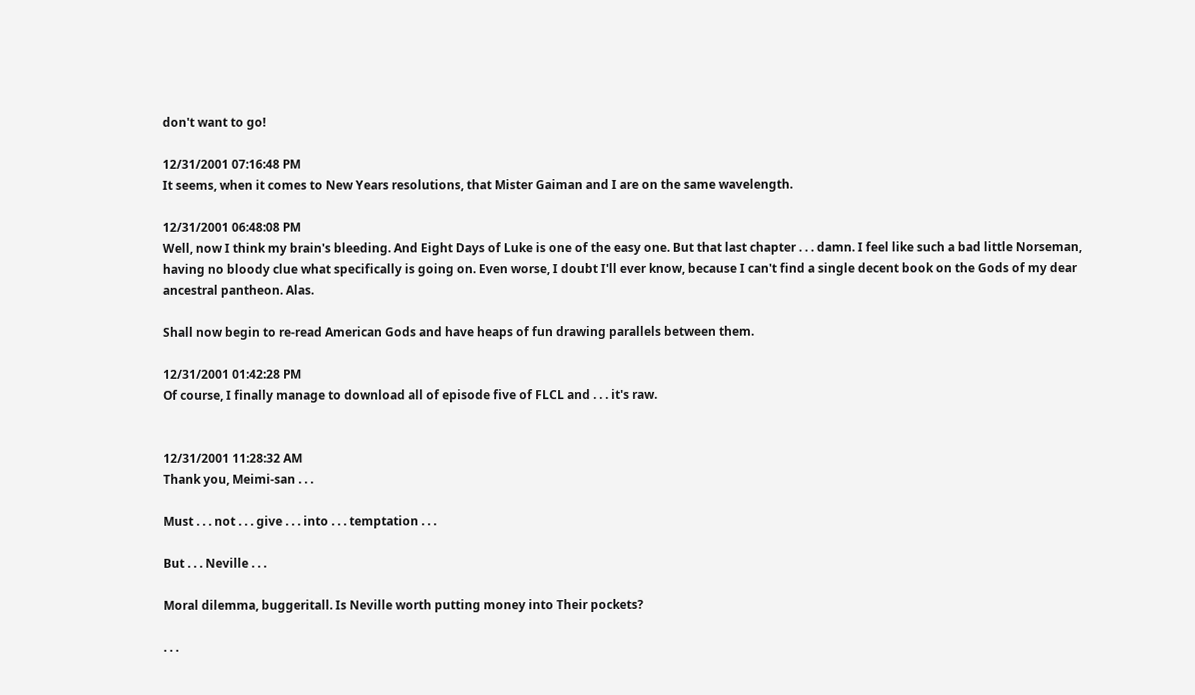don't want to go!

12/31/2001 07:16:48 PM
It seems, when it comes to New Years resolutions, that Mister Gaiman and I are on the same wavelength.

12/31/2001 06:48:08 PM
Well, now I think my brain's bleeding. And Eight Days of Luke is one of the easy one. But that last chapter . . . damn. I feel like such a bad little Norseman, having no bloody clue what specifically is going on. Even worse, I doubt I'll ever know, because I can't find a single decent book on the Gods of my dear ancestral pantheon. Alas.

Shall now begin to re-read American Gods and have heaps of fun drawing parallels between them.

12/31/2001 01:42:28 PM
Of course, I finally manage to download all of episode five of FLCL and . . . it's raw.


12/31/2001 11:28:32 AM
Thank you, Meimi-san . . .

Must . . . not . . . give . . . into . . . temptation . . .

But . . . Neville . . .

Moral dilemma, buggeritall. Is Neville worth putting money into Their pockets?

. . .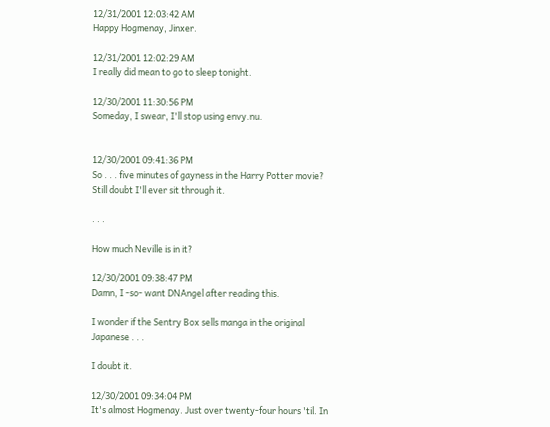12/31/2001 12:03:42 AM
Happy Hogmenay, Jinxer.

12/31/2001 12:02:29 AM
I really did mean to go to sleep tonight.

12/30/2001 11:30:56 PM
Someday, I swear, I'll stop using envy.nu.


12/30/2001 09:41:36 PM
So . . . five minutes of gayness in the Harry Potter movie? Still doubt I'll ever sit through it.

. . .

How much Neville is in it?

12/30/2001 09:38:47 PM
Damn, I -so- want DNAngel after reading this.

I wonder if the Sentry Box sells manga in the original Japanese . . .

I doubt it.

12/30/2001 09:34:04 PM
It's almost Hogmenay. Just over twenty-four hours 'til. In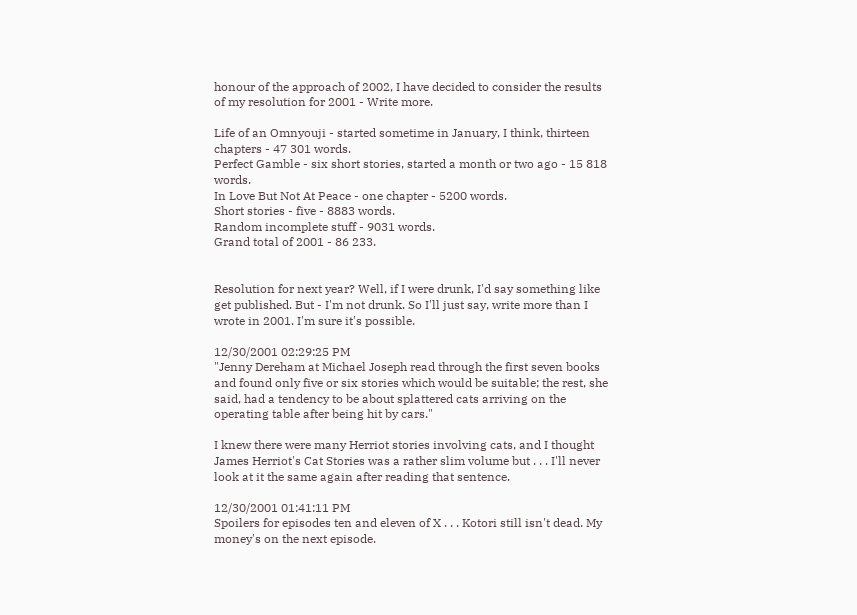honour of the approach of 2002, I have decided to consider the results of my resolution for 2001 - Write more.

Life of an Omnyouji - started sometime in January, I think, thirteen chapters - 47 301 words.
Perfect Gamble - six short stories, started a month or two ago - 15 818 words.
In Love But Not At Peace - one chapter - 5200 words.
Short stories - five - 8883 words.
Random incomplete stuff - 9031 words.
Grand total of 2001 - 86 233.


Resolution for next year? Well, if I were drunk, I'd say something like get published. But - I'm not drunk. So I'll just say, write more than I wrote in 2001. I'm sure it's possible.

12/30/2001 02:29:25 PM
"Jenny Dereham at Michael Joseph read through the first seven books and found only five or six stories which would be suitable; the rest, she said, had a tendency to be about splattered cats arriving on the operating table after being hit by cars."

I knew there were many Herriot stories involving cats, and I thought James Herriot's Cat Stories was a rather slim volume but . . . I'll never look at it the same again after reading that sentence.

12/30/2001 01:41:11 PM
Spoilers for episodes ten and eleven of X . . . Kotori still isn't dead. My money's on the next episode.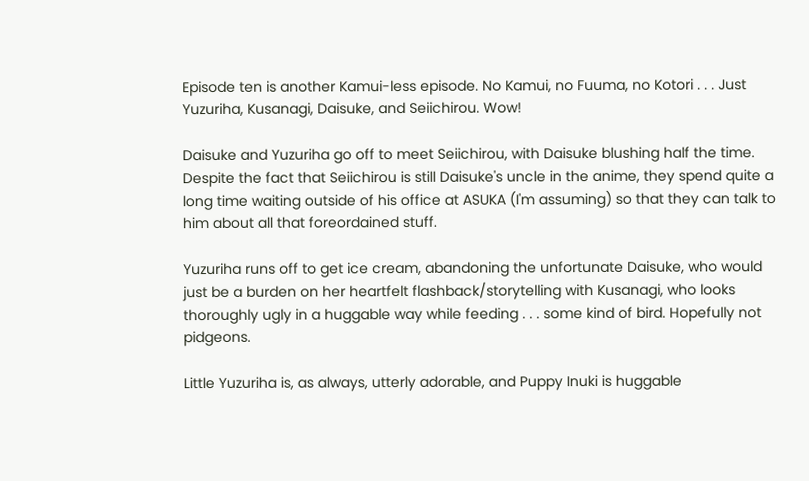Episode ten is another Kamui-less episode. No Kamui, no Fuuma, no Kotori . . . Just Yuzuriha, Kusanagi, Daisuke, and Seiichirou. Wow!

Daisuke and Yuzuriha go off to meet Seiichirou, with Daisuke blushing half the time. Despite the fact that Seiichirou is still Daisuke's uncle in the anime, they spend quite a long time waiting outside of his office at ASUKA (I'm assuming) so that they can talk to him about all that foreordained stuff.

Yuzuriha runs off to get ice cream, abandoning the unfortunate Daisuke, who would just be a burden on her heartfelt flashback/storytelling with Kusanagi, who looks thoroughly ugly in a huggable way while feeding . . . some kind of bird. Hopefully not pidgeons.

Little Yuzuriha is, as always, utterly adorable, and Puppy Inuki is huggable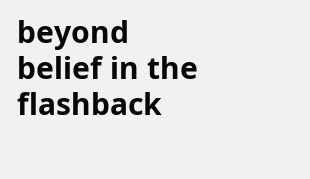beyond belief in the flashback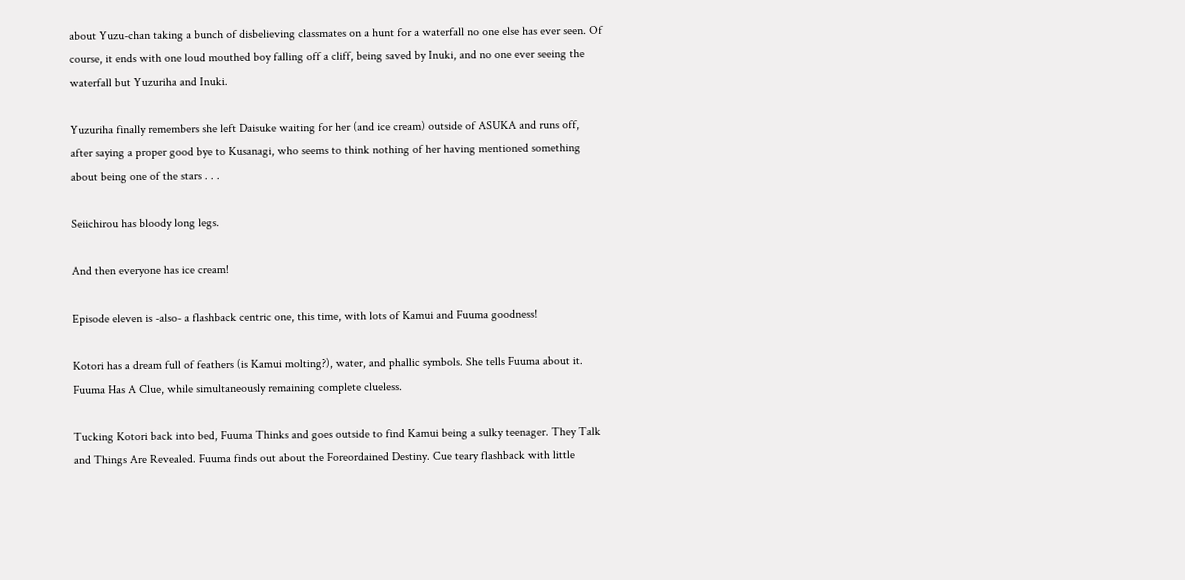about Yuzu-chan taking a bunch of disbelieving classmates on a hunt for a waterfall no one else has ever seen. Of course, it ends with one loud mouthed boy falling off a cliff, being saved by Inuki, and no one ever seeing the waterfall but Yuzuriha and Inuki.

Yuzuriha finally remembers she left Daisuke waiting for her (and ice cream) outside of ASUKA and runs off, after saying a proper good bye to Kusanagi, who seems to think nothing of her having mentioned something about being one of the stars . . .

Seiichirou has bloody long legs.

And then everyone has ice cream!

Episode eleven is -also- a flashback centric one, this time, with lots of Kamui and Fuuma goodness!

Kotori has a dream full of feathers (is Kamui molting?), water, and phallic symbols. She tells Fuuma about it. Fuuma Has A Clue, while simultaneously remaining complete clueless.

Tucking Kotori back into bed, Fuuma Thinks and goes outside to find Kamui being a sulky teenager. They Talk and Things Are Revealed. Fuuma finds out about the Foreordained Destiny. Cue teary flashback with little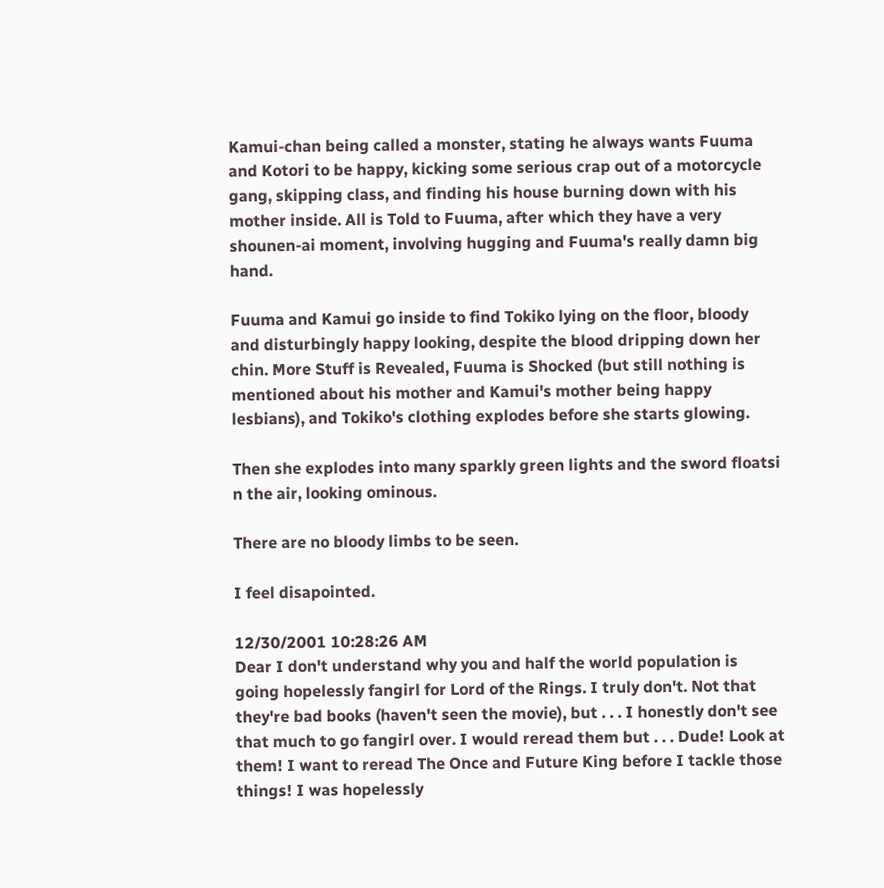Kamui-chan being called a monster, stating he always wants Fuuma and Kotori to be happy, kicking some serious crap out of a motorcycle gang, skipping class, and finding his house burning down with his mother inside. All is Told to Fuuma, after which they have a very shounen-ai moment, involving hugging and Fuuma's really damn big hand.

Fuuma and Kamui go inside to find Tokiko lying on the floor, bloody and disturbingly happy looking, despite the blood dripping down her chin. More Stuff is Revealed, Fuuma is Shocked (but still nothing is mentioned about his mother and Kamui's mother being happy lesbians), and Tokiko's clothing explodes before she starts glowing.

Then she explodes into many sparkly green lights and the sword floatsi n the air, looking ominous.

There are no bloody limbs to be seen.

I feel disapointed.

12/30/2001 10:28:26 AM
Dear I don't understand why you and half the world population is going hopelessly fangirl for Lord of the Rings. I truly don't. Not that they're bad books (haven't seen the movie), but . . . I honestly don't see that much to go fangirl over. I would reread them but . . . Dude! Look at them! I want to reread The Once and Future King before I tackle those things! I was hopelessly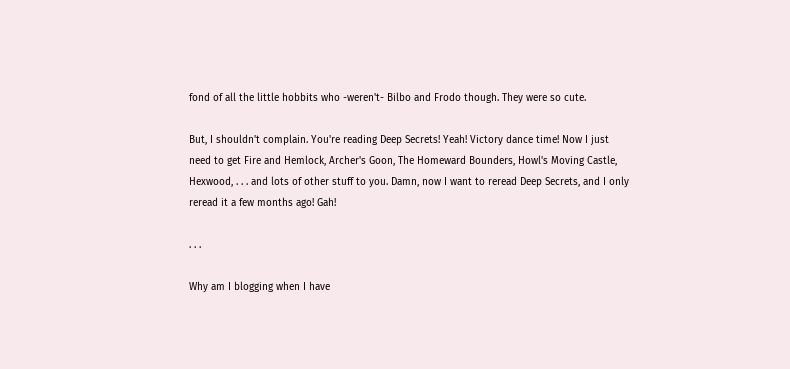fond of all the little hobbits who -weren't- Bilbo and Frodo though. They were so cute.

But, I shouldn't complain. You're reading Deep Secrets! Yeah! Victory dance time! Now I just need to get Fire and Hemlock, Archer's Goon, The Homeward Bounders, Howl's Moving Castle, Hexwood, . . . and lots of other stuff to you. Damn, now I want to reread Deep Secrets, and I only reread it a few months ago! Gah!

. . .

Why am I blogging when I have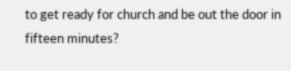to get ready for church and be out the door in fifteen minutes?